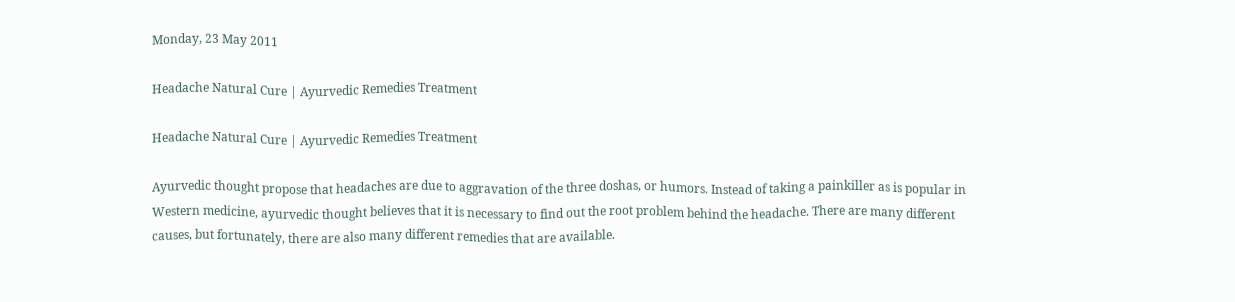Monday, 23 May 2011

Headache Natural Cure | Ayurvedic Remedies Treatment

Headache Natural Cure | Ayurvedic Remedies Treatment

Ayurvedic thought propose that headaches are due to aggravation of the three doshas, or humors. Instead of taking a painkiller as is popular in Western medicine, ayurvedic thought believes that it is necessary to find out the root problem behind the headache. There are many different causes, but fortunately, there are also many different remedies that are available.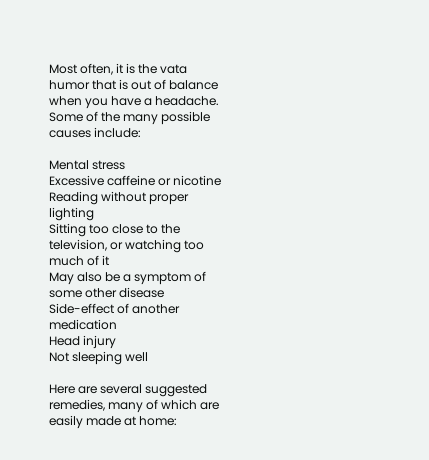Most often, it is the vata humor that is out of balance when you have a headache. Some of the many possible causes include:

Mental stress
Excessive caffeine or nicotine
Reading without proper lighting
Sitting too close to the television, or watching too much of it
May also be a symptom of some other disease
Side-effect of another medication
Head injury
Not sleeping well

Here are several suggested remedies, many of which are easily made at home: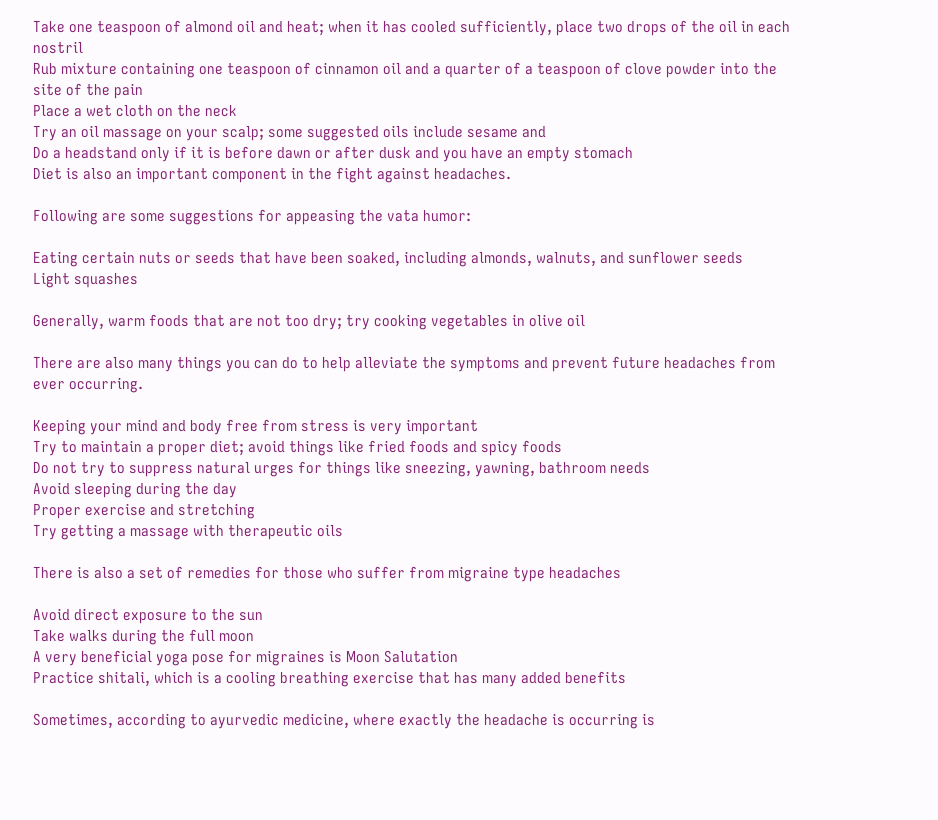Take one teaspoon of almond oil and heat; when it has cooled sufficiently, place two drops of the oil in each nostril
Rub mixture containing one teaspoon of cinnamon oil and a quarter of a teaspoon of clove powder into the site of the pain
Place a wet cloth on the neck
Try an oil massage on your scalp; some suggested oils include sesame and
Do a headstand only if it is before dawn or after dusk and you have an empty stomach
Diet is also an important component in the fight against headaches.

Following are some suggestions for appeasing the vata humor:

Eating certain nuts or seeds that have been soaked, including almonds, walnuts, and sunflower seeds
Light squashes

Generally, warm foods that are not too dry; try cooking vegetables in olive oil

There are also many things you can do to help alleviate the symptoms and prevent future headaches from ever occurring.

Keeping your mind and body free from stress is very important
Try to maintain a proper diet; avoid things like fried foods and spicy foods
Do not try to suppress natural urges for things like sneezing, yawning, bathroom needs
Avoid sleeping during the day
Proper exercise and stretching
Try getting a massage with therapeutic oils

There is also a set of remedies for those who suffer from migraine type headaches

Avoid direct exposure to the sun
Take walks during the full moon
A very beneficial yoga pose for migraines is Moon Salutation
Practice shitali, which is a cooling breathing exercise that has many added benefits

Sometimes, according to ayurvedic medicine, where exactly the headache is occurring is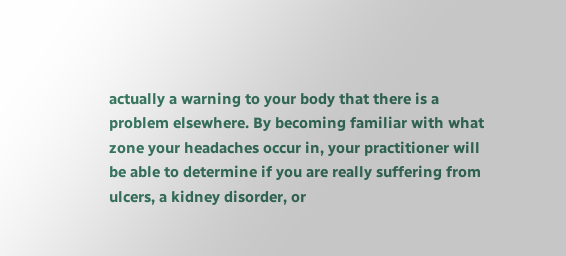actually a warning to your body that there is a problem elsewhere. By becoming familiar with what zone your headaches occur in, your practitioner will be able to determine if you are really suffering from ulcers, a kidney disorder, or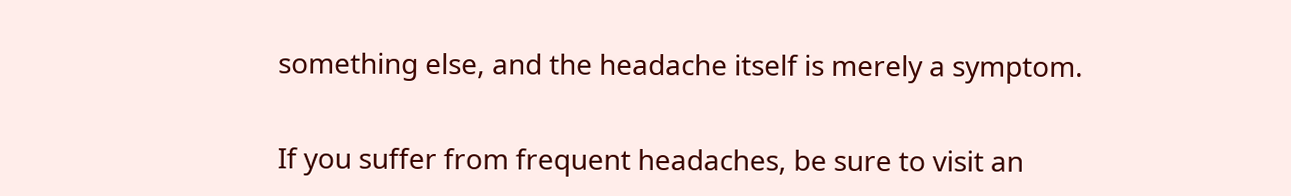something else, and the headache itself is merely a symptom.

If you suffer from frequent headaches, be sure to visit an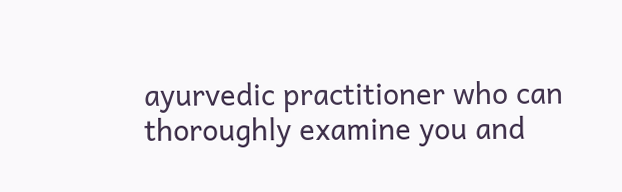ayurvedic practitioner who can thoroughly examine you and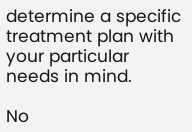determine a specific treatment plan with your particular needs in mind.

No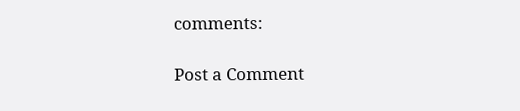comments:

Post a Comment